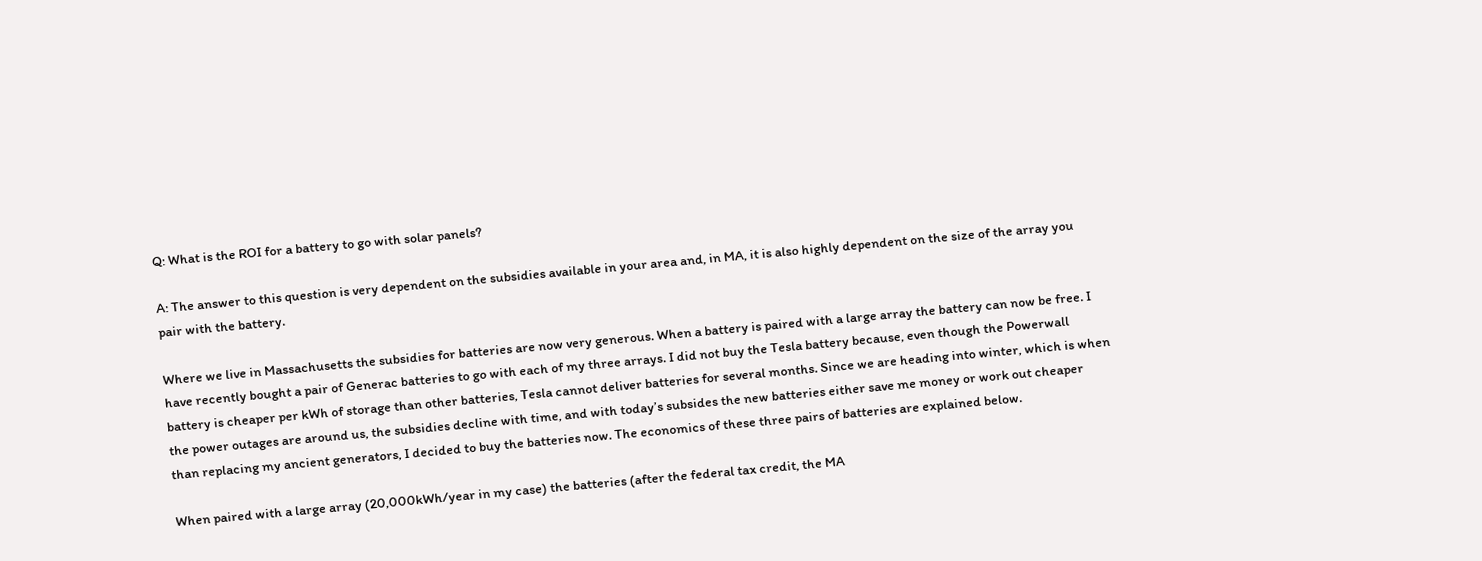Q: What is the ROI for a battery to go with solar panels?

A: The answer to this question is very dependent on the subsidies available in your area and, in MA, it is also highly dependent on the size of the array you pair with the battery.

Where we live in Massachusetts the subsidies for batteries are now very generous. When a battery is paired with a large array the battery can now be free. I have recently bought a pair of Generac batteries to go with each of my three arrays. I did not buy the Tesla battery because, even though the Powerwall battery is cheaper per kWh of storage than other batteries, Tesla cannot deliver batteries for several months. Since we are heading into winter, which is when the power outages are around us, the subsidies decline with time, and with today’s subsides the new batteries either save me money or work out cheaper than replacing my ancient generators, I decided to buy the batteries now. The economics of these three pairs of batteries are explained below.

When paired with a large array (20,000kWh/year in my case) the batteries (after the federal tax credit, the MA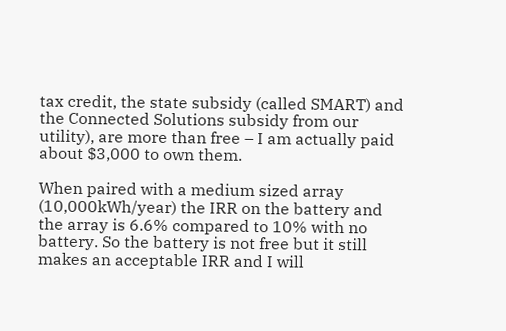tax credit, the state subsidy (called SMART) and the Connected Solutions subsidy from our utility), are more than free – I am actually paid about $3,000 to own them.

When paired with a medium sized array (10,000kWh/year) the IRR on the battery and the array is 6.6% compared to 10% with no battery. So the battery is not free but it still makes an acceptable IRR and I will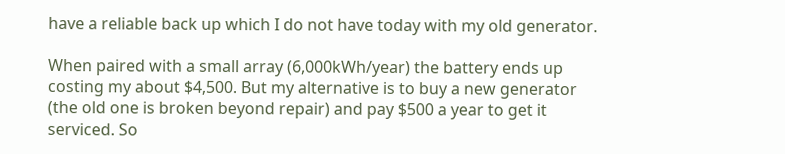have a reliable back up which I do not have today with my old generator.

When paired with a small array (6,000kWh/year) the battery ends up costing my about $4,500. But my alternative is to buy a new generator (the old one is broken beyond repair) and pay $500 a year to get it serviced. So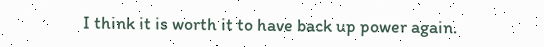I think it is worth it to have back up power again.